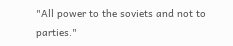"All power to the soviets and not to parties."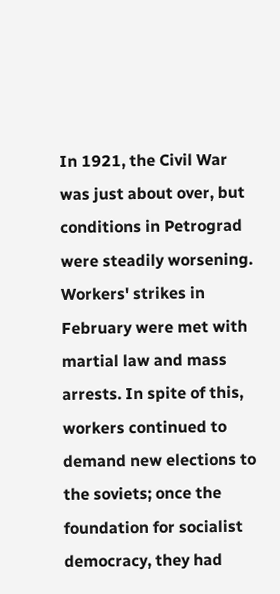In 1921, the Civil War was just about over, but conditions in Petrograd were steadily worsening. Workers' strikes in February were met with martial law and mass arrests. In spite of this, workers continued to demand new elections to the soviets; once the foundation for socialist democracy, they had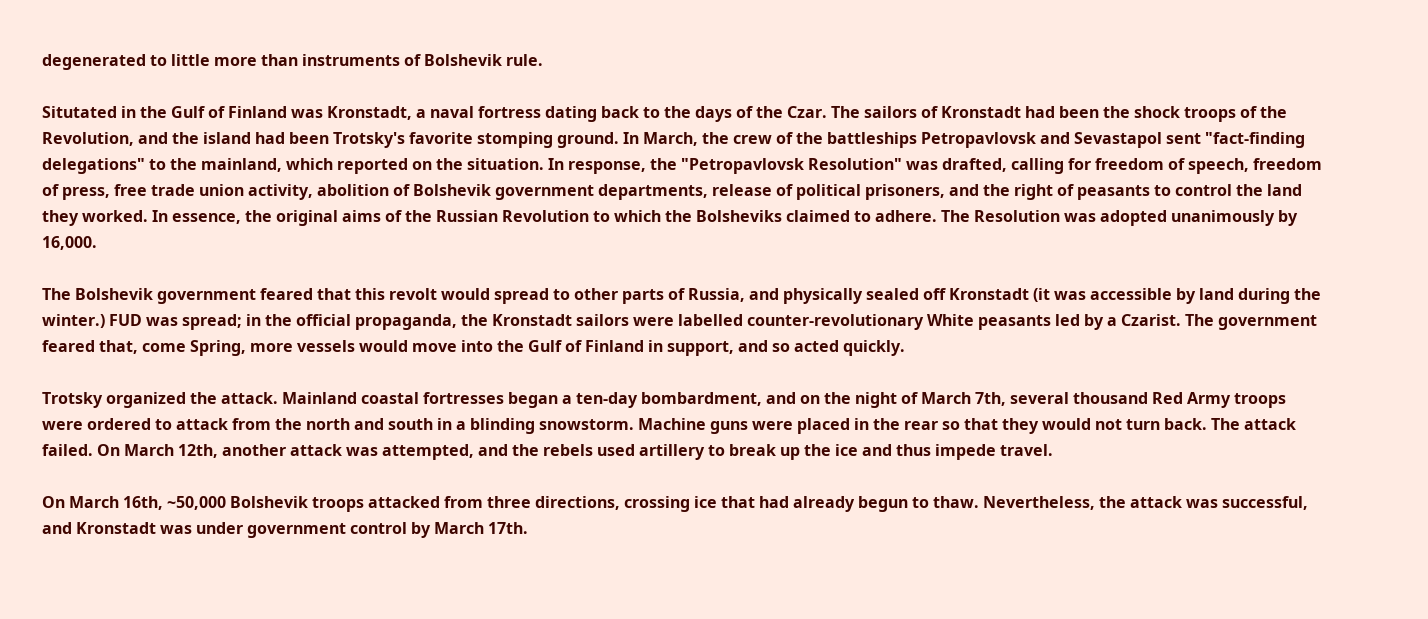degenerated to little more than instruments of Bolshevik rule.

Situtated in the Gulf of Finland was Kronstadt, a naval fortress dating back to the days of the Czar. The sailors of Kronstadt had been the shock troops of the Revolution, and the island had been Trotsky's favorite stomping ground. In March, the crew of the battleships Petropavlovsk and Sevastapol sent "fact-finding delegations" to the mainland, which reported on the situation. In response, the "Petropavlovsk Resolution" was drafted, calling for freedom of speech, freedom of press, free trade union activity, abolition of Bolshevik government departments, release of political prisoners, and the right of peasants to control the land they worked. In essence, the original aims of the Russian Revolution to which the Bolsheviks claimed to adhere. The Resolution was adopted unanimously by 16,000.

The Bolshevik government feared that this revolt would spread to other parts of Russia, and physically sealed off Kronstadt (it was accessible by land during the winter.) FUD was spread; in the official propaganda, the Kronstadt sailors were labelled counter-revolutionary White peasants led by a Czarist. The government feared that, come Spring, more vessels would move into the Gulf of Finland in support, and so acted quickly.

Trotsky organized the attack. Mainland coastal fortresses began a ten-day bombardment, and on the night of March 7th, several thousand Red Army troops were ordered to attack from the north and south in a blinding snowstorm. Machine guns were placed in the rear so that they would not turn back. The attack failed. On March 12th, another attack was attempted, and the rebels used artillery to break up the ice and thus impede travel.

On March 16th, ~50,000 Bolshevik troops attacked from three directions, crossing ice that had already begun to thaw. Nevertheless, the attack was successful, and Kronstadt was under government control by March 17th.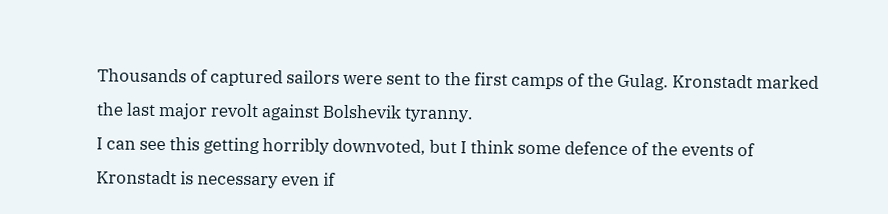Thousands of captured sailors were sent to the first camps of the Gulag. Kronstadt marked the last major revolt against Bolshevik tyranny.
I can see this getting horribly downvoted, but I think some defence of the events of Kronstadt is necessary even if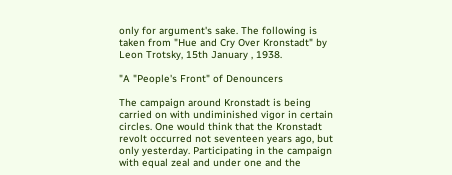only for argument's sake. The following is taken from "Hue and Cry Over Kronstadt" by Leon Trotsky, 15th January , 1938.

"A "People's Front" of Denouncers

The campaign around Kronstadt is being carried on with undiminished vigor in certain circles. One would think that the Kronstadt revolt occurred not seventeen years ago, but only yesterday. Participating in the campaign with equal zeal and under one and the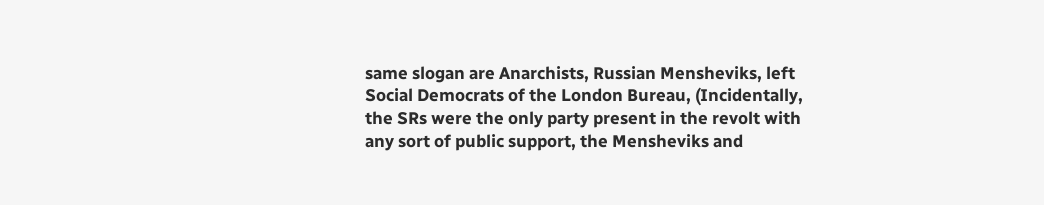same slogan are Anarchists, Russian Mensheviks, left Social Democrats of the London Bureau, (Incidentally, the SRs were the only party present in the revolt with any sort of public support, the Mensheviks and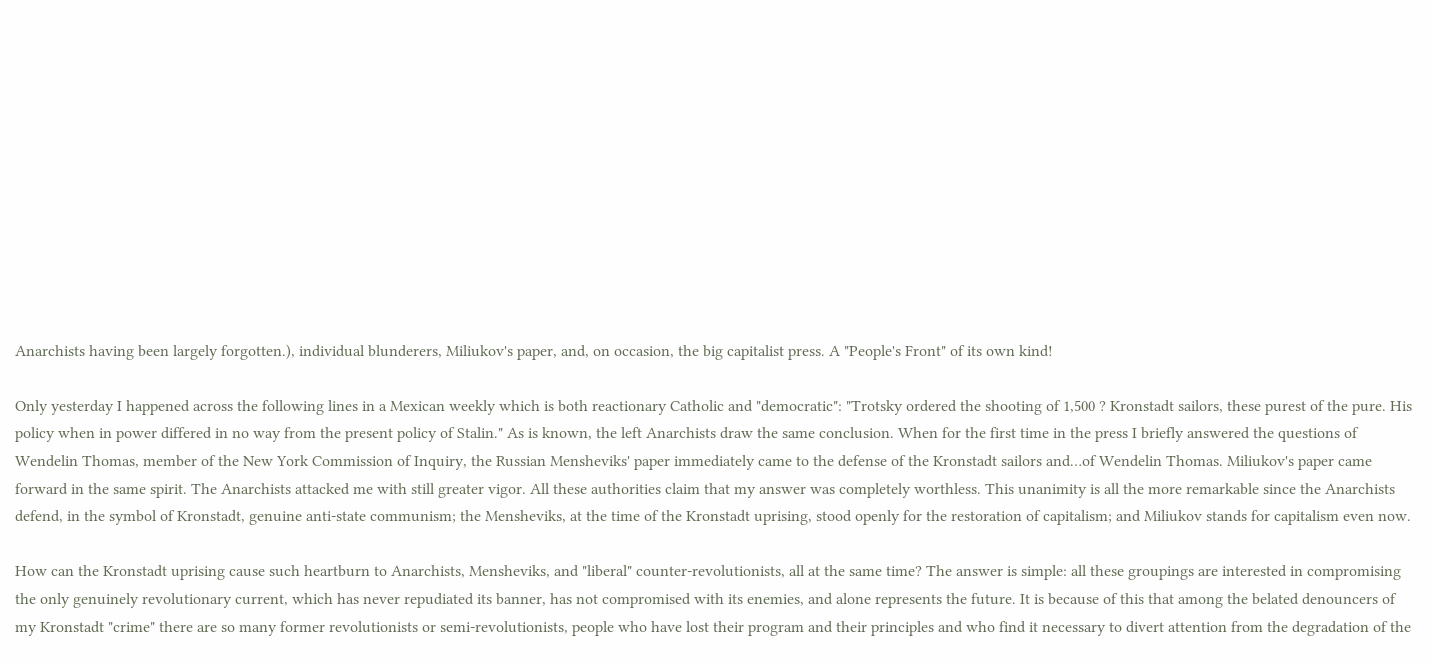Anarchists having been largely forgotten.), individual blunderers, Miliukov's paper, and, on occasion, the big capitalist press. A "People's Front" of its own kind!

Only yesterday I happened across the following lines in a Mexican weekly which is both reactionary Catholic and "democratic": "Trotsky ordered the shooting of 1,500 ? Kronstadt sailors, these purest of the pure. His policy when in power differed in no way from the present policy of Stalin." As is known, the left Anarchists draw the same conclusion. When for the first time in the press I briefly answered the questions of Wendelin Thomas, member of the New York Commission of Inquiry, the Russian Mensheviks' paper immediately came to the defense of the Kronstadt sailors and…of Wendelin Thomas. Miliukov's paper came forward in the same spirit. The Anarchists attacked me with still greater vigor. All these authorities claim that my answer was completely worthless. This unanimity is all the more remarkable since the Anarchists defend, in the symbol of Kronstadt, genuine anti-state communism; the Mensheviks, at the time of the Kronstadt uprising, stood openly for the restoration of capitalism; and Miliukov stands for capitalism even now.

How can the Kronstadt uprising cause such heartburn to Anarchists, Mensheviks, and "liberal" counter-revolutionists, all at the same time? The answer is simple: all these groupings are interested in compromising the only genuinely revolutionary current, which has never repudiated its banner, has not compromised with its enemies, and alone represents the future. It is because of this that among the belated denouncers of my Kronstadt "crime" there are so many former revolutionists or semi-revolutionists, people who have lost their program and their principles and who find it necessary to divert attention from the degradation of the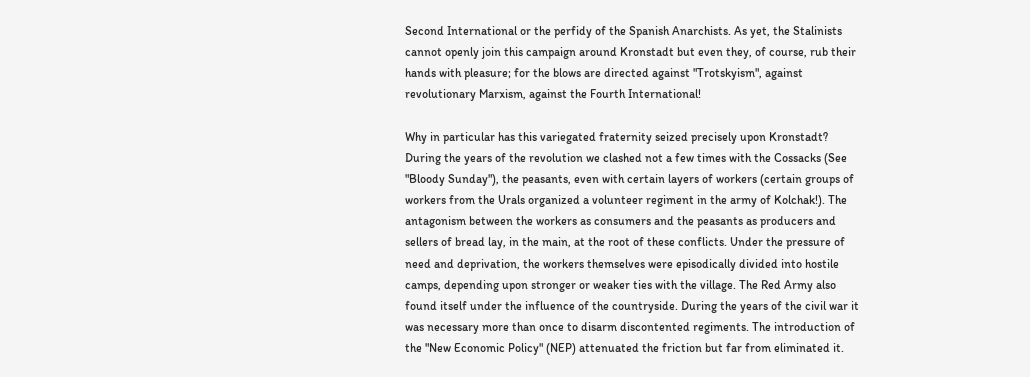Second International or the perfidy of the Spanish Anarchists. As yet, the Stalinists cannot openly join this campaign around Kronstadt but even they, of course, rub their hands with pleasure; for the blows are directed against "Trotskyism", against revolutionary Marxism, against the Fourth International!

Why in particular has this variegated fraternity seized precisely upon Kronstadt? During the years of the revolution we clashed not a few times with the Cossacks (See "Bloody Sunday"), the peasants, even with certain layers of workers (certain groups of workers from the Urals organized a volunteer regiment in the army of Kolchak!). The antagonism between the workers as consumers and the peasants as producers and sellers of bread lay, in the main, at the root of these conflicts. Under the pressure of need and deprivation, the workers themselves were episodically divided into hostile camps, depending upon stronger or weaker ties with the village. The Red Army also found itself under the influence of the countryside. During the years of the civil war it was necessary more than once to disarm discontented regiments. The introduction of the "New Economic Policy" (NEP) attenuated the friction but far from eliminated it.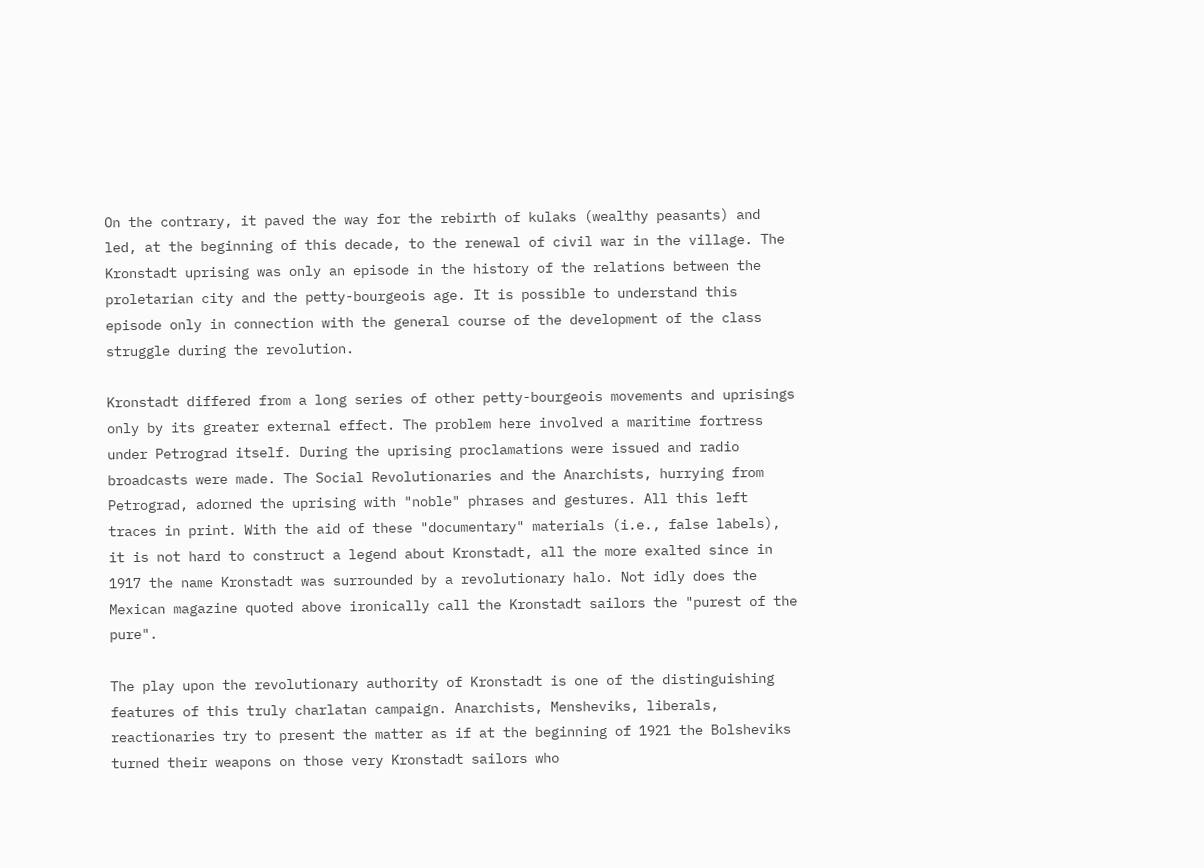On the contrary, it paved the way for the rebirth of kulaks (wealthy peasants) and led, at the beginning of this decade, to the renewal of civil war in the village. The Kronstadt uprising was only an episode in the history of the relations between the proletarian city and the petty-bourgeois age. It is possible to understand this episode only in connection with the general course of the development of the class struggle during the revolution.

Kronstadt differed from a long series of other petty-bourgeois movements and uprisings only by its greater external effect. The problem here involved a maritime fortress under Petrograd itself. During the uprising proclamations were issued and radio broadcasts were made. The Social Revolutionaries and the Anarchists, hurrying from Petrograd, adorned the uprising with "noble" phrases and gestures. All this left traces in print. With the aid of these "documentary" materials (i.e., false labels), it is not hard to construct a legend about Kronstadt, all the more exalted since in 1917 the name Kronstadt was surrounded by a revolutionary halo. Not idly does the Mexican magazine quoted above ironically call the Kronstadt sailors the "purest of the pure".

The play upon the revolutionary authority of Kronstadt is one of the distinguishing features of this truly charlatan campaign. Anarchists, Mensheviks, liberals, reactionaries try to present the matter as if at the beginning of 1921 the Bolsheviks turned their weapons on those very Kronstadt sailors who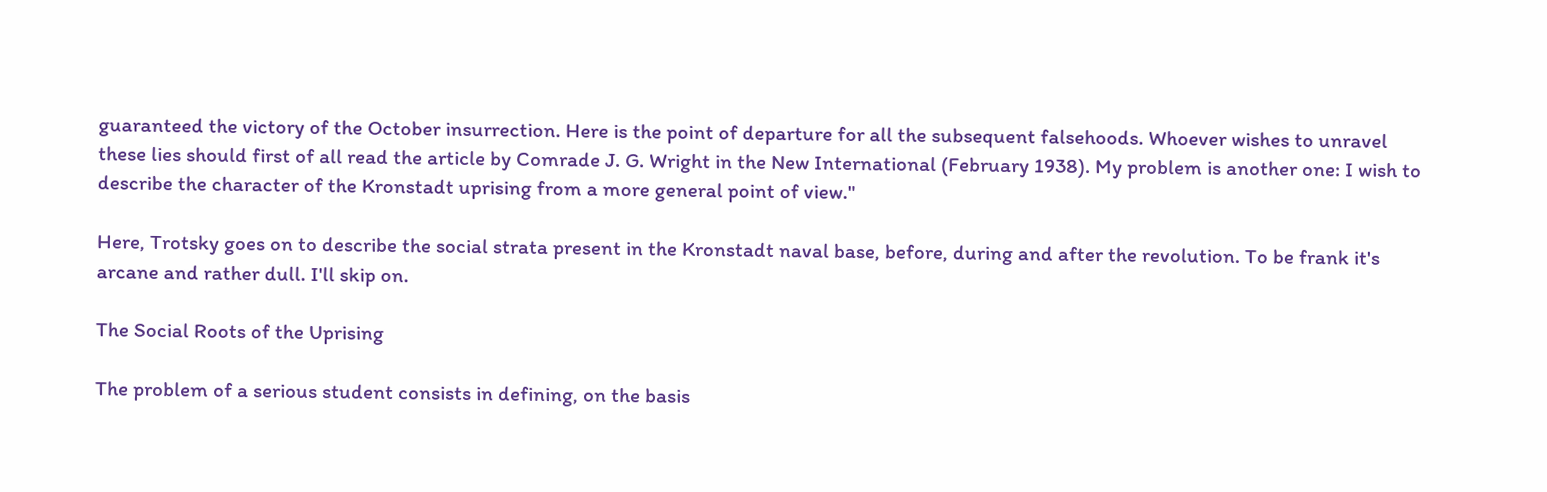guaranteed the victory of the October insurrection. Here is the point of departure for all the subsequent falsehoods. Whoever wishes to unravel these lies should first of all read the article by Comrade J. G. Wright in the New International (February 1938). My problem is another one: I wish to describe the character of the Kronstadt uprising from a more general point of view."

Here, Trotsky goes on to describe the social strata present in the Kronstadt naval base, before, during and after the revolution. To be frank it's arcane and rather dull. I'll skip on.

The Social Roots of the Uprising

The problem of a serious student consists in defining, on the basis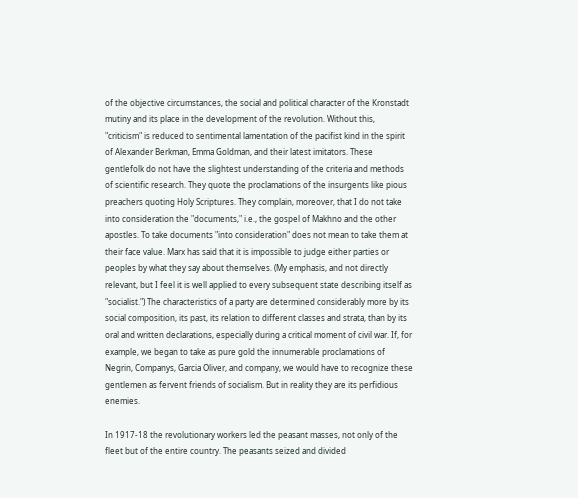of the objective circumstances, the social and political character of the Kronstadt mutiny and its place in the development of the revolution. Without this, "criticism" is reduced to sentimental lamentation of the pacifist kind in the spirit of Alexander Berkman, Emma Goldman, and their latest imitators. These gentlefolk do not have the slightest understanding of the criteria and methods of scientific research. They quote the proclamations of the insurgents like pious preachers quoting Holy Scriptures. They complain, moreover, that I do not take into consideration the "documents," i.e., the gospel of Makhno and the other apostles. To take documents "into consideration" does not mean to take them at their face value. Marx has said that it is impossible to judge either parties or peoples by what they say about themselves. (My emphasis, and not directly relevant, but I feel it is well applied to every subsequent state describing itself as "socialist.") The characteristics of a party are determined considerably more by its social composition, its past, its relation to different classes and strata, than by its oral and written declarations, especially during a critical moment of civil war. If, for example, we began to take as pure gold the innumerable proclamations of Negrin, Companys, Garcia Oliver, and company, we would have to recognize these gentlemen as fervent friends of socialism. But in reality they are its perfidious enemies.

In 1917-18 the revolutionary workers led the peasant masses, not only of the fleet but of the entire country. The peasants seized and divided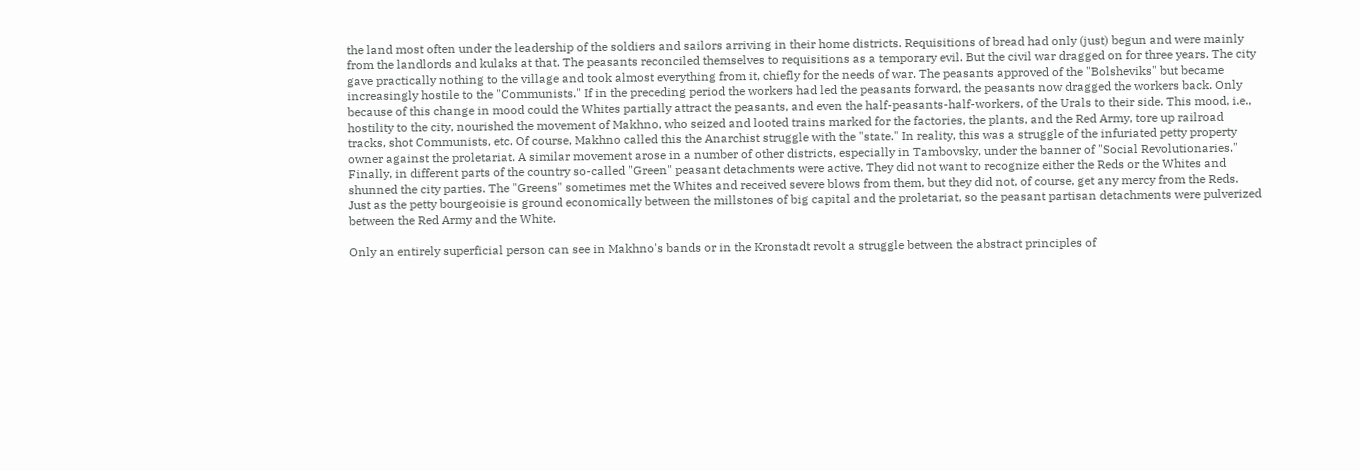the land most often under the leadership of the soldiers and sailors arriving in their home districts. Requisitions of bread had only (just) begun and were mainly from the landlords and kulaks at that. The peasants reconciled themselves to requisitions as a temporary evil. But the civil war dragged on for three years. The city gave practically nothing to the village and took almost everything from it, chiefly for the needs of war. The peasants approved of the "Bolsheviks" but became increasingly hostile to the "Communists." If in the preceding period the workers had led the peasants forward, the peasants now dragged the workers back. Only because of this change in mood could the Whites partially attract the peasants, and even the half-peasants-half-workers, of the Urals to their side. This mood, i.e., hostility to the city, nourished the movement of Makhno, who seized and looted trains marked for the factories, the plants, and the Red Army, tore up railroad tracks, shot Communists, etc. Of course, Makhno called this the Anarchist struggle with the "state." In reality, this was a struggle of the infuriated petty property owner against the proletariat. A similar movement arose in a number of other districts, especially in Tambovsky, under the banner of "Social Revolutionaries." Finally, in different parts of the country so-called "Green" peasant detachments were active. They did not want to recognize either the Reds or the Whites and shunned the city parties. The "Greens" sometimes met the Whites and received severe blows from them, but they did not, of course, get any mercy from the Reds. Just as the petty bourgeoisie is ground economically between the millstones of big capital and the proletariat, so the peasant partisan detachments were pulverized between the Red Army and the White.

Only an entirely superficial person can see in Makhno's bands or in the Kronstadt revolt a struggle between the abstract principles of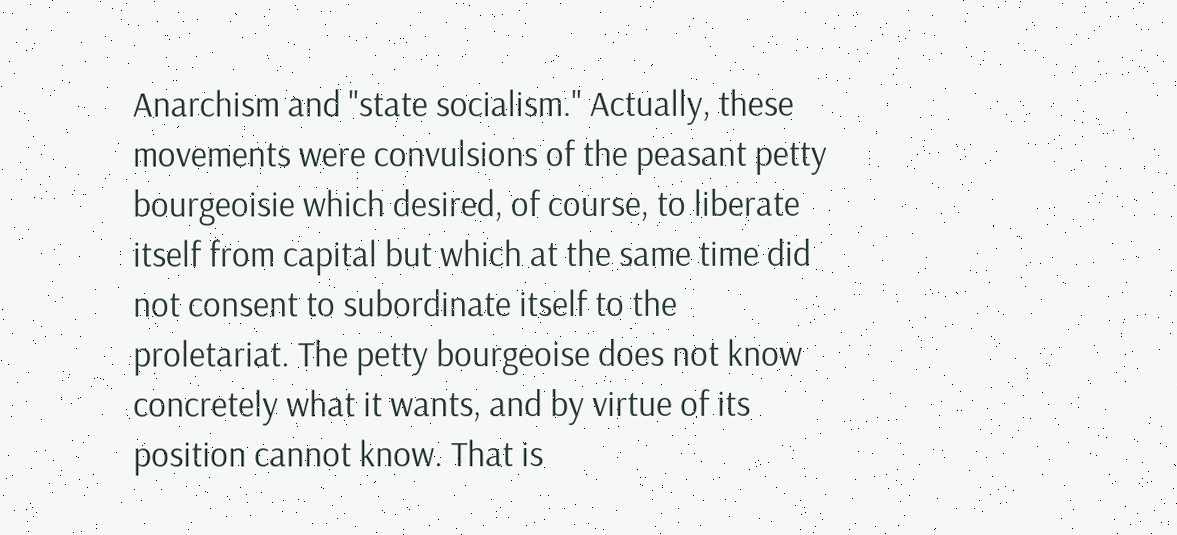Anarchism and "state socialism." Actually, these movements were convulsions of the peasant petty bourgeoisie which desired, of course, to liberate itself from capital but which at the same time did not consent to subordinate itself to the proletariat. The petty bourgeoise does not know concretely what it wants, and by virtue of its position cannot know. That is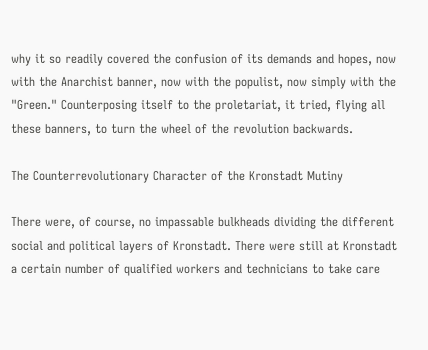why it so readily covered the confusion of its demands and hopes, now with the Anarchist banner, now with the populist, now simply with the "Green." Counterposing itself to the proletariat, it tried, flying all these banners, to turn the wheel of the revolution backwards.

The Counterrevolutionary Character of the Kronstadt Mutiny

There were, of course, no impassable bulkheads dividing the different social and political layers of Kronstadt. There were still at Kronstadt a certain number of qualified workers and technicians to take care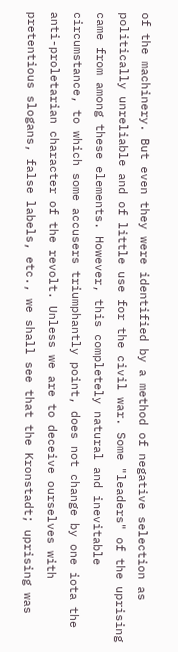of the machinery. But even they were identified by a method of negative selection as politically unreliable and of little use for the civil war. Some "leaders" of the uprising came from among these elements. However, this completely natural and inevitable circumstance, to which some accusers triumphantly point, does not change by one iota the anti-proletarian character of the revolt. Unless we are to deceive ourselves with pretentious slogans, false labels, etc., we shall see that the Kronstadt; uprising was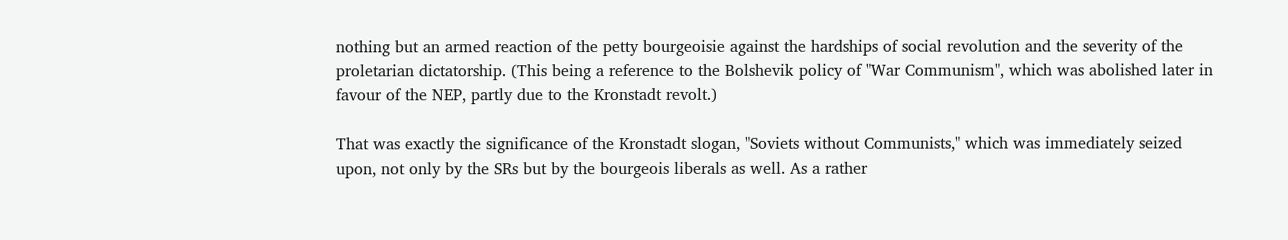nothing but an armed reaction of the petty bourgeoisie against the hardships of social revolution and the severity of the proletarian dictatorship. (This being a reference to the Bolshevik policy of "War Communism", which was abolished later in favour of the NEP, partly due to the Kronstadt revolt.)

That was exactly the significance of the Kronstadt slogan, "Soviets without Communists," which was immediately seized upon, not only by the SRs but by the bourgeois liberals as well. As a rather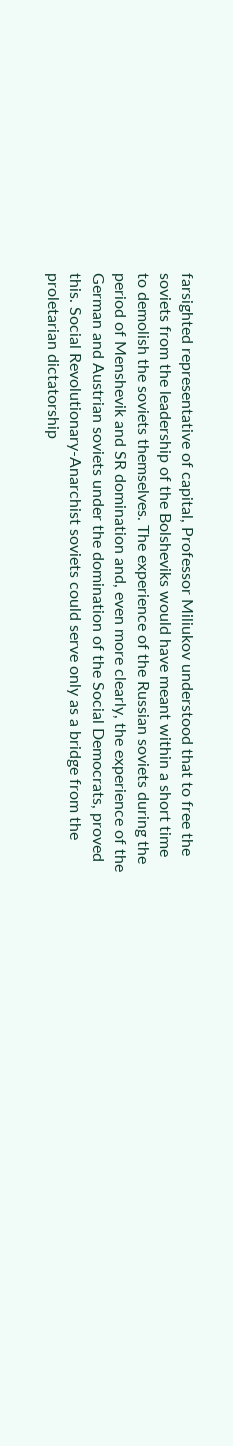farsighted representative of capital, Professor Miliukov understood that to free the soviets from the leadership of the Bolsheviks would have meant within a short time to demolish the soviets themselves. The experience of the Russian soviets during the period of Menshevik and SR domination and, even more clearly, the experience of the German and Austrian soviets under the domination of the Social Democrats, proved this. Social Revolutionary-Anarchist soviets could serve only as a bridge from the proletarian dictatorship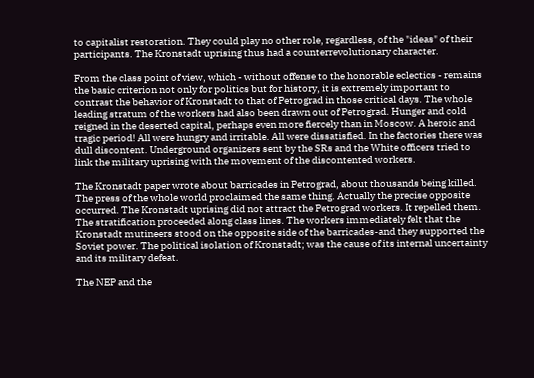to capitalist restoration. They could play no other role, regardless, of the "ideas" of their participants. The Kronstadt uprising thus had a counterrevolutionary character.

From the class point of view, which - without offense to the honorable eclectics - remains the basic criterion not only for politics but for history, it is extremely important to contrast the behavior of Kronstadt to that of Petrograd in those critical days. The whole leading stratum of the workers had also been drawn out of Petrograd. Hunger and cold reigned in the deserted capital, perhaps even more fiercely than in Moscow. A heroic and tragic period! All were hungry and irritable. All were dissatisfied. In the factories there was dull discontent. Underground organizers sent by the SRs and the White officers tried to link the military uprising with the movement of the discontented workers.

The Kronstadt paper wrote about barricades in Petrograd, about thousands being killed. The press of the whole world proclaimed the same thing. Actually the precise opposite occurred. The Kronstadt uprising did not attract the Petrograd workers. It repelled them. The stratification proceeded along class lines. The workers immediately felt that the Kronstadt mutineers stood on the opposite side of the barricades-and they supported the Soviet power. The political isolation of Kronstadt; was the cause of its internal uncertainty and its military defeat.

The NEP and the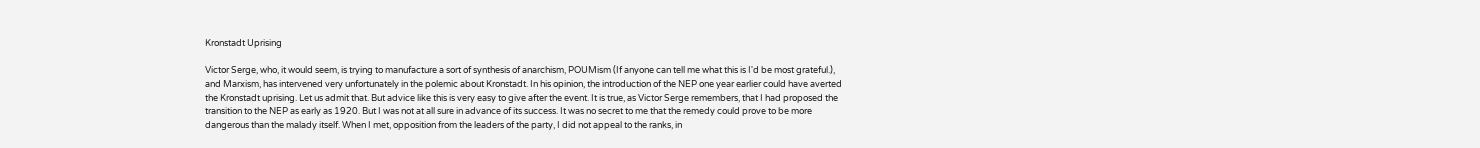Kronstadt Uprising

Victor Serge, who, it would seem, is trying to manufacture a sort of synthesis of anarchism, POUMism (If anyone can tell me what this is I'd be most grateful.), and Marxism, has intervened very unfortunately in the polemic about Kronstadt. In his opinion, the introduction of the NEP one year earlier could have averted the Kronstadt uprising. Let us admit that. But advice like this is very easy to give after the event. It is true, as Victor Serge remembers, that I had proposed the transition to the NEP as early as 1920. But I was not at all sure in advance of its success. It was no secret to me that the remedy could prove to be more dangerous than the malady itself. When I met, opposition from the leaders of the party, I did not appeal to the ranks, in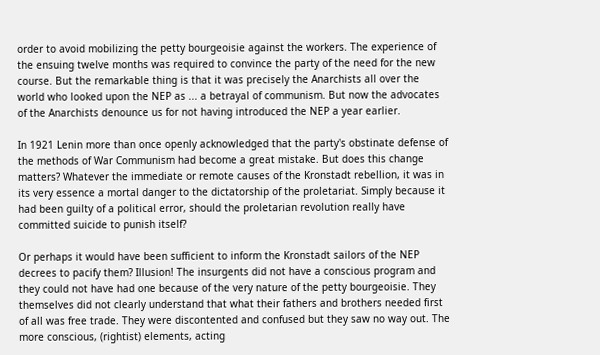order to avoid mobilizing the petty bourgeoisie against the workers. The experience of the ensuing twelve months was required to convince the party of the need for the new course. But the remarkable thing is that it was precisely the Anarchists all over the world who looked upon the NEP as ... a betrayal of communism. But now the advocates of the Anarchists denounce us for not having introduced the NEP a year earlier.

In 1921 Lenin more than once openly acknowledged that the party's obstinate defense of the methods of War Communism had become a great mistake. But does this change matters? Whatever the immediate or remote causes of the Kronstadt rebellion, it was in its very essence a mortal danger to the dictatorship of the proletariat. Simply because it had been guilty of a political error, should the proletarian revolution really have committed suicide to punish itself?

Or perhaps it would have been sufficient to inform the Kronstadt sailors of the NEP decrees to pacify them? Illusion! The insurgents did not have a conscious program and they could not have had one because of the very nature of the petty bourgeoisie. They themselves did not clearly understand that what their fathers and brothers needed first of all was free trade. They were discontented and confused but they saw no way out. The more conscious, (rightist) elements, acting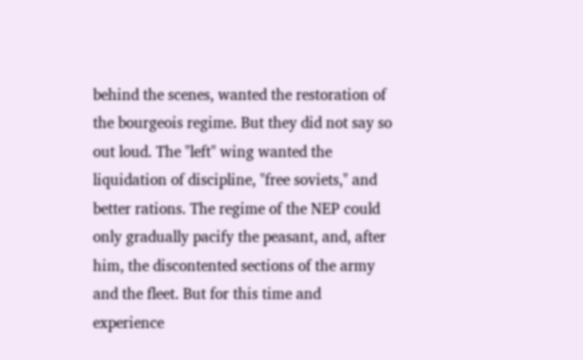behind the scenes, wanted the restoration of the bourgeois regime. But they did not say so out loud. The "left" wing wanted the liquidation of discipline, "free soviets," and better rations. The regime of the NEP could only gradually pacify the peasant, and, after him, the discontented sections of the army and the fleet. But for this time and experience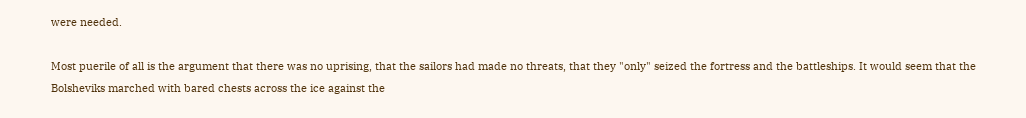were needed.

Most puerile of all is the argument that there was no uprising, that the sailors had made no threats, that they "only" seized the fortress and the battleships. It would seem that the Bolsheviks marched with bared chests across the ice against the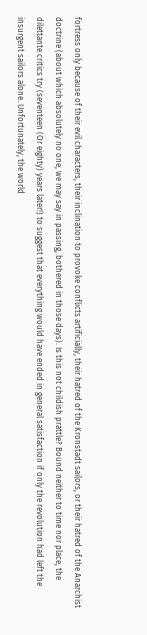fortress only because of their evil characters, their inclination to provoke conflicts artificially, their hatred of the Kronstadt sailors, or their hatred of the Anarchist doctrine (about which absolutely no one, we may say in passing, bothered in those days). Is this not childish prattle? Bound neither to time nor place, the dilettante critics try (seventeen (Or eighty) years later!) to suggest that everything would have ended in general satisfaction if only the revolution had left the insurgent sailors alone. Unfortunately, the world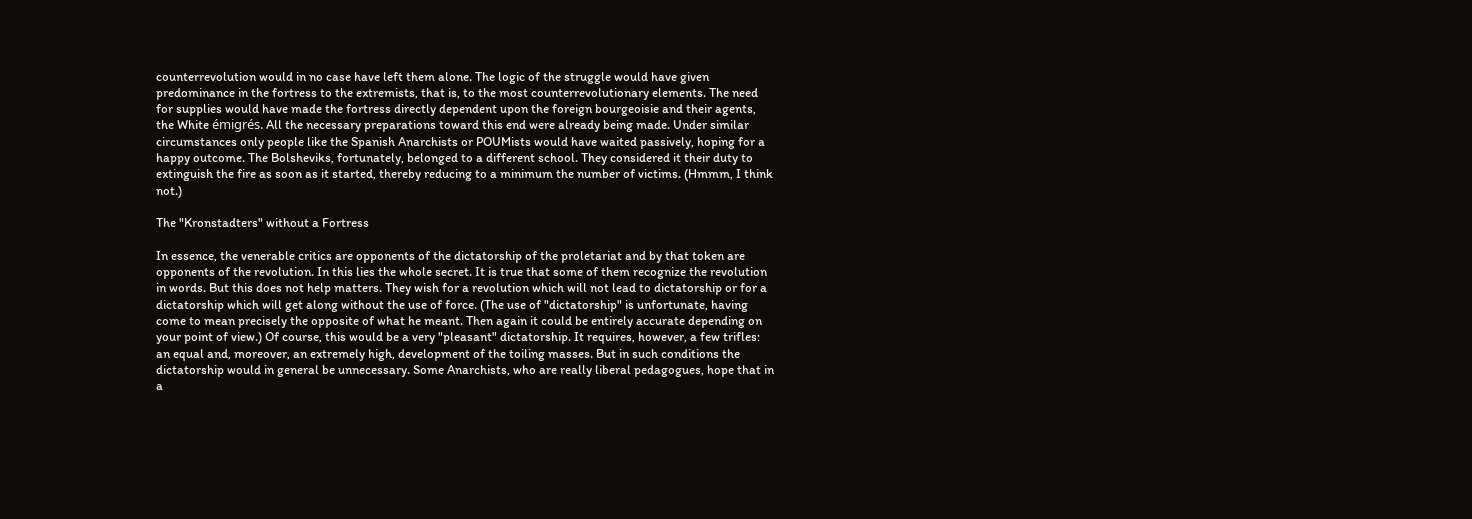counterrevolution would in no case have left them alone. The logic of the struggle would have given predominance in the fortress to the extremists, that is, to the most counterrevolutionary elements. The need for supplies would have made the fortress directly dependent upon the foreign bourgeoisie and their agents, the White émigrés. All the necessary preparations toward this end were already being made. Under similar circumstances only people like the Spanish Anarchists or POUMists would have waited passively, hoping for a happy outcome. The Bolsheviks, fortunately, belonged to a different school. They considered it their duty to extinguish the fire as soon as it started, thereby reducing to a minimum the number of victims. (Hmmm, I think not.)

The "Kronstadters" without a Fortress

In essence, the venerable critics are opponents of the dictatorship of the proletariat and by that token are opponents of the revolution. In this lies the whole secret. It is true that some of them recognize the revolution in words. But this does not help matters. They wish for a revolution which will not lead to dictatorship or for a dictatorship which will get along without the use of force. (The use of "dictatorship" is unfortunate, having come to mean precisely the opposite of what he meant. Then again it could be entirely accurate depending on your point of view.) Of course, this would be a very "pleasant" dictatorship. It requires, however, a few trifles: an equal and, moreover, an extremely high, development of the toiling masses. But in such conditions the dictatorship would in general be unnecessary. Some Anarchists, who are really liberal pedagogues, hope that in a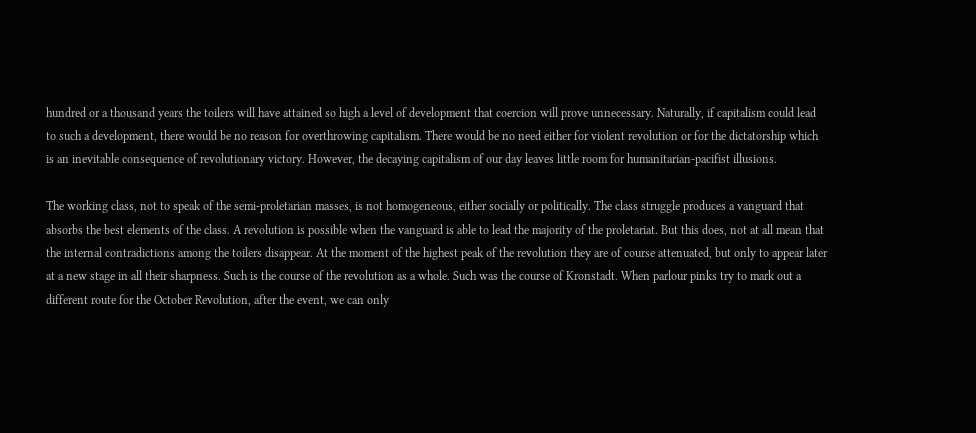hundred or a thousand years the toilers will have attained so high a level of development that coercion will prove unnecessary. Naturally, if capitalism could lead to such a development, there would be no reason for overthrowing capitalism. There would be no need either for violent revolution or for the dictatorship which is an inevitable consequence of revolutionary victory. However, the decaying capitalism of our day leaves little room for humanitarian-pacifist illusions.

The working class, not to speak of the semi-proletarian masses, is not homogeneous, either socially or politically. The class struggle produces a vanguard that absorbs the best elements of the class. A revolution is possible when the vanguard is able to lead the majority of the proletariat. But this does, not at all mean that the internal contradictions among the toilers disappear. At the moment of the highest peak of the revolution they are of course attenuated, but only to appear later at a new stage in all their sharpness. Such is the course of the revolution as a whole. Such was the course of Kronstadt. When parlour pinks try to mark out a different route for the October Revolution, after the event, we can only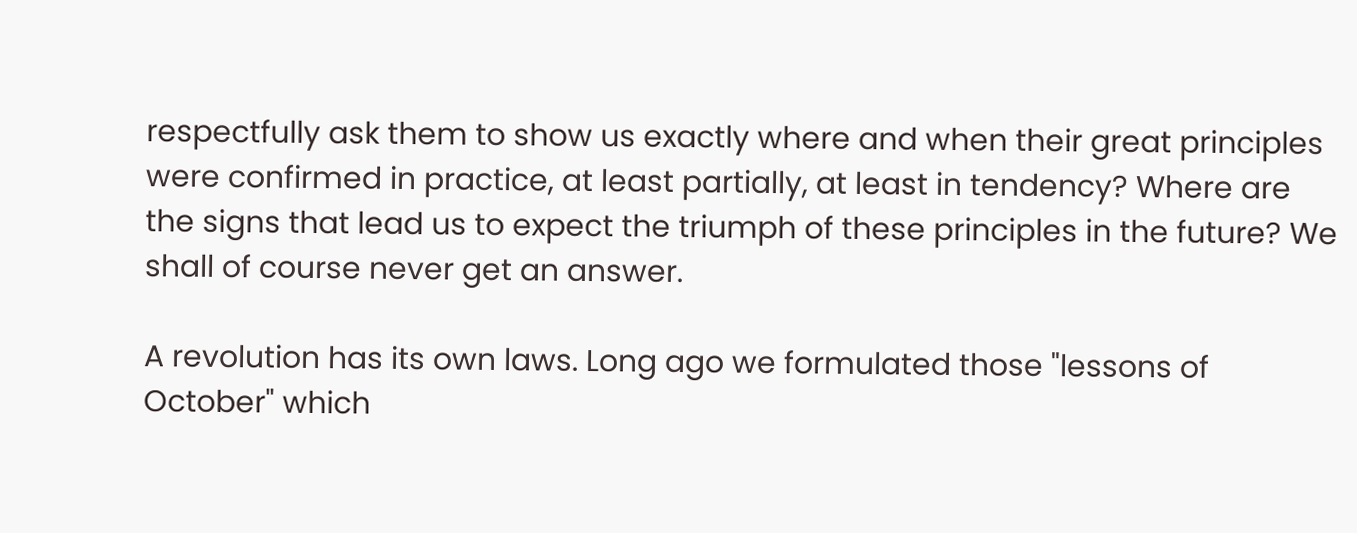respectfully ask them to show us exactly where and when their great principles were confirmed in practice, at least partially, at least in tendency? Where are the signs that lead us to expect the triumph of these principles in the future? We shall of course never get an answer.

A revolution has its own laws. Long ago we formulated those "lessons of October" which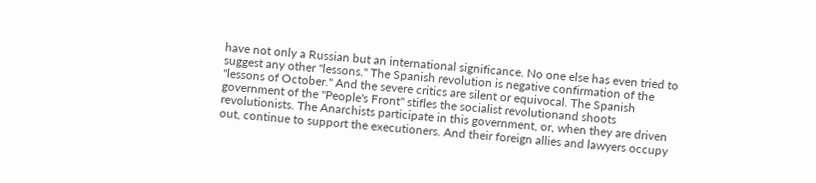have not only a Russian but an international significance. No one else has even tried to suggest any other "lessons." The Spanish revolution is negative confirmation of the "lessons of October." And the severe critics are silent or equivocal. The Spanish government of the "People's Front" stifles the socialist revolutionand shoots revolutionists. The Anarchists participate in this government, or, when they are driven out, continue to support the executioners. And their foreign allies and lawyers occupy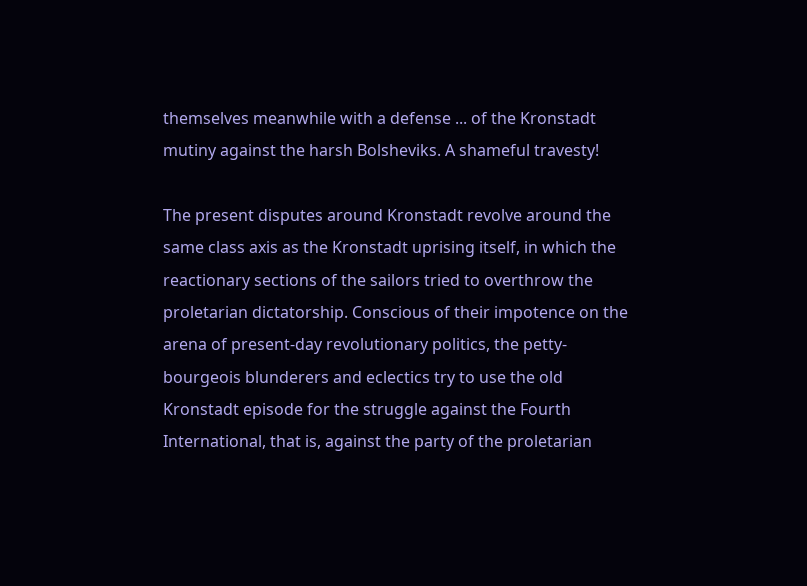themselves meanwhile with a defense ... of the Kronstadt mutiny against the harsh Bolsheviks. A shameful travesty!

The present disputes around Kronstadt revolve around the same class axis as the Kronstadt uprising itself, in which the reactionary sections of the sailors tried to overthrow the proletarian dictatorship. Conscious of their impotence on the arena of present-day revolutionary politics, the petty-bourgeois blunderers and eclectics try to use the old Kronstadt episode for the struggle against the Fourth International, that is, against the party of the proletarian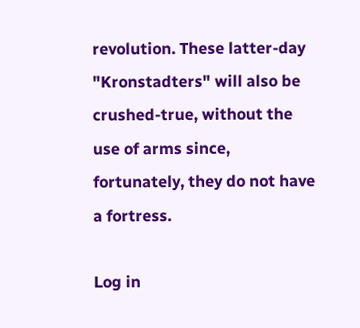revolution. These latter-day "Kronstadters" will also be crushed-true, without the use of arms since, fortunately, they do not have a fortress.

Log in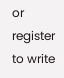or register to write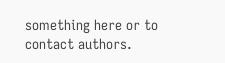something here or to contact authors.